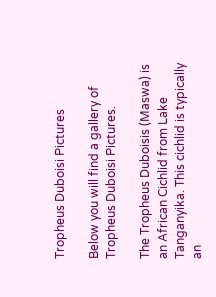Tropheus Duboisi Pictures

Below you will find a gallery of Tropheus Duboisi Pictures.

The Tropheus Duboisis (Maswa) is an African Cichlid from Lake Tanganyika. This cichlid is typically an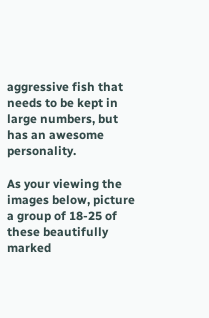aggressive fish that needs to be kept in large numbers, but has an awesome personality.

As your viewing the images below, picture a group of 18-25 of these beautifully marked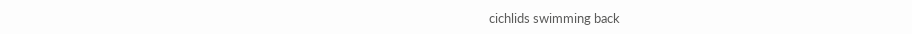cichlids swimming back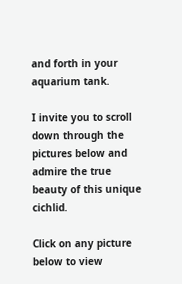and forth in your aquarium tank.

I invite you to scroll down through the pictures below and admire the true beauty of this unique cichlid.

Click on any picture below to view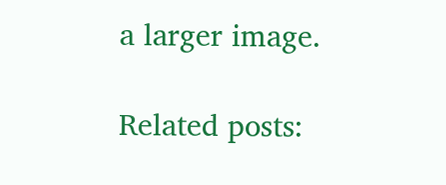a larger image.

Related posts: